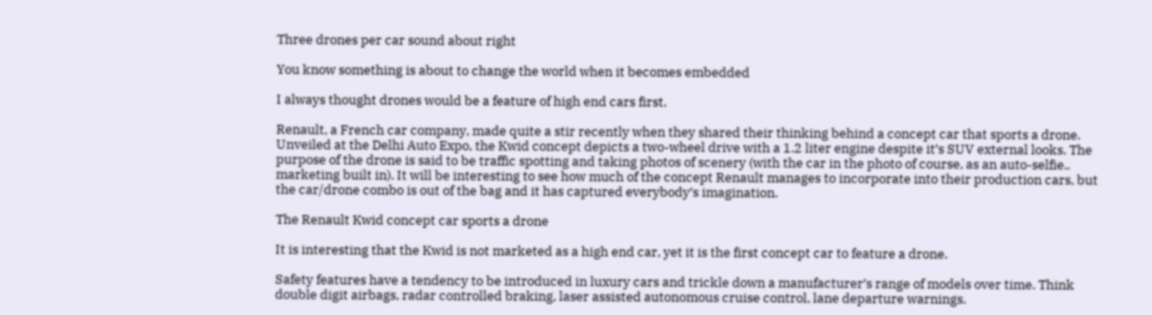Three drones per car sound about right

You know something is about to change the world when it becomes embedded

I always thought drones would be a feature of high end cars first.

Renault, a French car company, made quite a stir recently when they shared their thinking behind a concept car that sports a drone. Unveiled at the Delhi Auto Expo, the Kwid concept depicts a two-wheel drive with a 1.2 liter engine despite it’s SUV external looks. The purpose of the drone is said to be traffic spotting and taking photos of scenery (with the car in the photo of course, as an auto-selfie.. marketing built in). It will be interesting to see how much of the concept Renault manages to incorporate into their production cars, but the car/drone combo is out of the bag and it has captured everybody’s imagination.

The Renault Kwid concept car sports a drone

It is interesting that the Kwid is not marketed as a high end car, yet it is the first concept car to feature a drone.

Safety features have a tendency to be introduced in luxury cars and trickle down a manufacturer’s range of models over time. Think double digit airbags, radar controlled braking, laser assisted autonomous cruise control, lane departure warnings.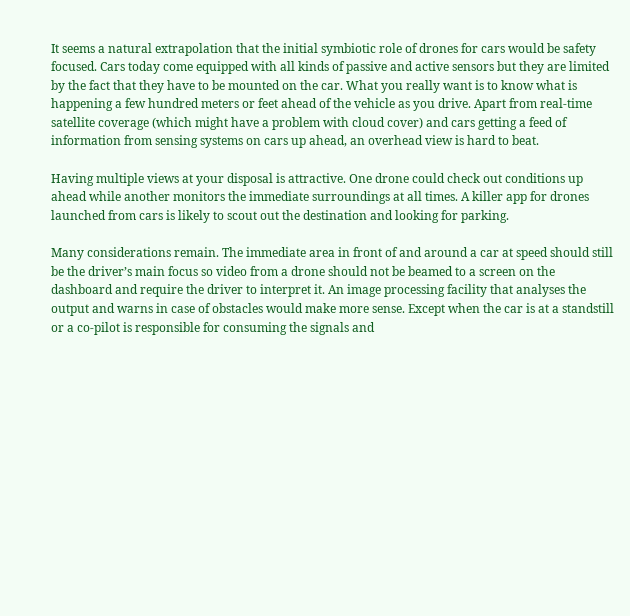It seems a natural extrapolation that the initial symbiotic role of drones for cars would be safety focused. Cars today come equipped with all kinds of passive and active sensors but they are limited by the fact that they have to be mounted on the car. What you really want is to know what is happening a few hundred meters or feet ahead of the vehicle as you drive. Apart from real-time satellite coverage (which might have a problem with cloud cover) and cars getting a feed of information from sensing systems on cars up ahead, an overhead view is hard to beat.

Having multiple views at your disposal is attractive. One drone could check out conditions up ahead while another monitors the immediate surroundings at all times. A killer app for drones launched from cars is likely to scout out the destination and looking for parking.

Many considerations remain. The immediate area in front of and around a car at speed should still be the driver’s main focus so video from a drone should not be beamed to a screen on the dashboard and require the driver to interpret it. An image processing facility that analyses the output and warns in case of obstacles would make more sense. Except when the car is at a standstill or a co-pilot is responsible for consuming the signals and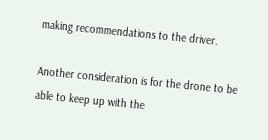making recommendations to the driver.

Another consideration is for the drone to be able to keep up with the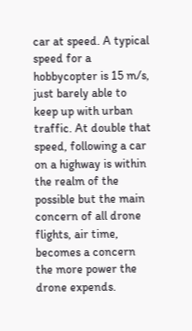car at speed. A typical speed for a hobbycopter is 15 m/s, just barely able to keep up with urban traffic. At double that speed, following a car on a highway is within the realm of the possible but the main concern of all drone flights, air time, becomes a concern the more power the drone expends.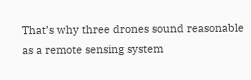That’s why three drones sound reasonable as a remote sensing system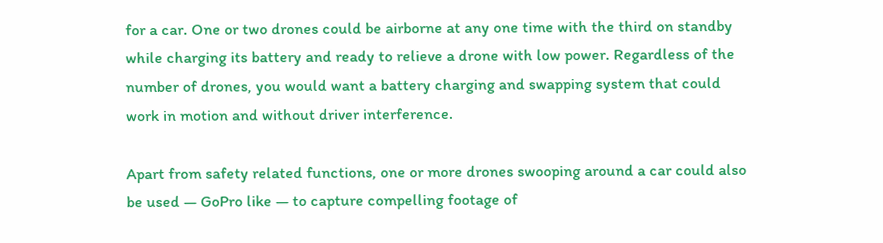for a car. One or two drones could be airborne at any one time with the third on standby while charging its battery and ready to relieve a drone with low power. Regardless of the number of drones, you would want a battery charging and swapping system that could work in motion and without driver interference.

Apart from safety related functions, one or more drones swooping around a car could also be used — GoPro like — to capture compelling footage of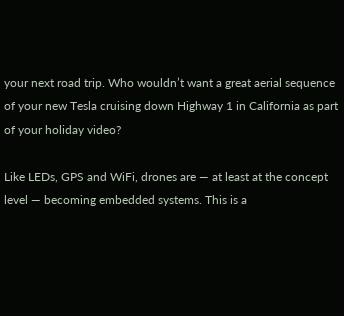your next road trip. Who wouldn’t want a great aerial sequence of your new Tesla cruising down Highway 1 in California as part of your holiday video?

Like LEDs, GPS and WiFi, drones are — at least at the concept level — becoming embedded systems. This is a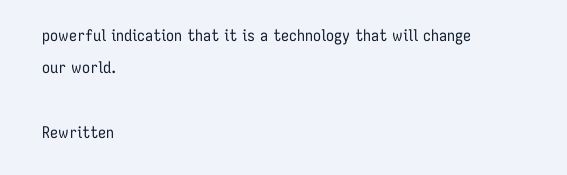powerful indication that it is a technology that will change our world.

Rewritten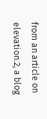from an article on elevation.2, a blog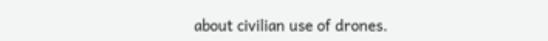about civilian use of drones.